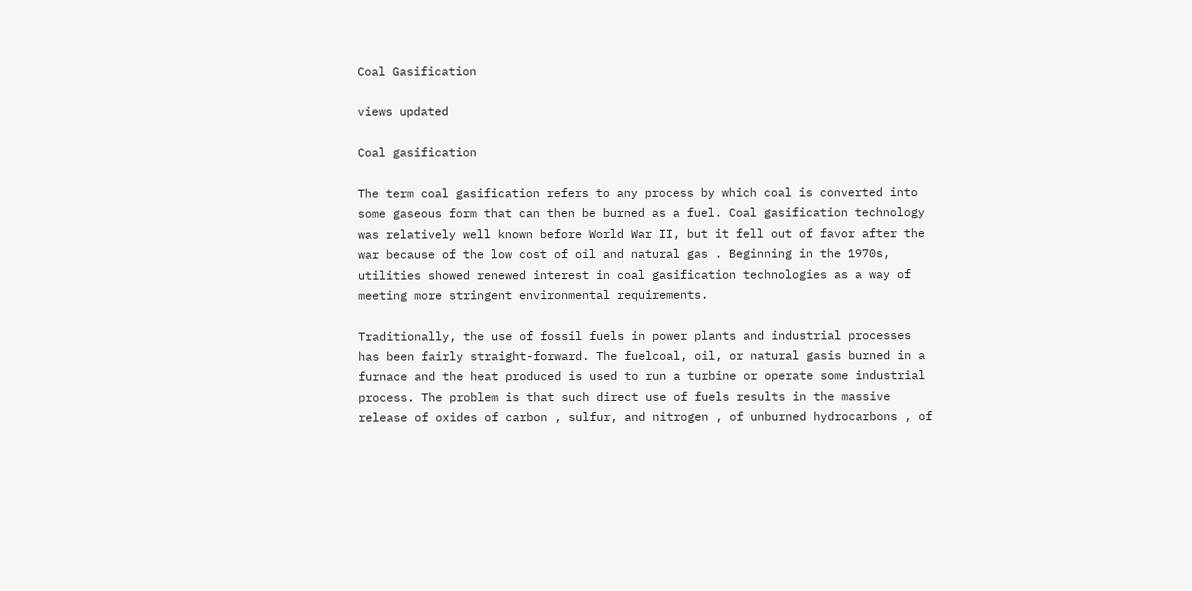Coal Gasification

views updated

Coal gasification

The term coal gasification refers to any process by which coal is converted into some gaseous form that can then be burned as a fuel. Coal gasification technology was relatively well known before World War II, but it fell out of favor after the war because of the low cost of oil and natural gas . Beginning in the 1970s, utilities showed renewed interest in coal gasification technologies as a way of meeting more stringent environmental requirements.

Traditionally, the use of fossil fuels in power plants and industrial processes has been fairly straight-forward. The fuelcoal, oil, or natural gasis burned in a furnace and the heat produced is used to run a turbine or operate some industrial process. The problem is that such direct use of fuels results in the massive release of oxides of carbon , sulfur, and nitrogen , of unburned hydrocarbons , of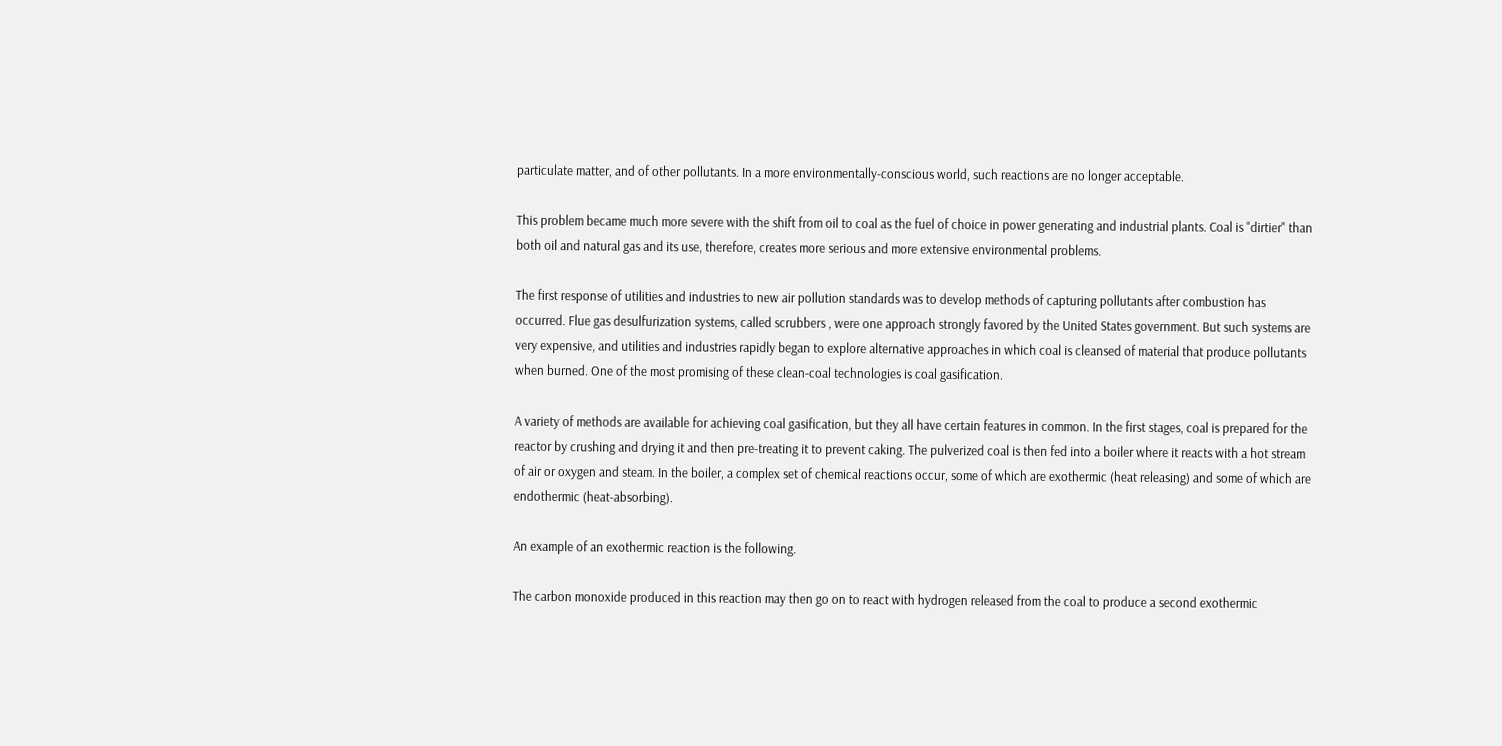particulate matter, and of other pollutants. In a more environmentally-conscious world, such reactions are no longer acceptable.

This problem became much more severe with the shift from oil to coal as the fuel of choice in power generating and industrial plants. Coal is "dirtier" than both oil and natural gas and its use, therefore, creates more serious and more extensive environmental problems.

The first response of utilities and industries to new air pollution standards was to develop methods of capturing pollutants after combustion has occurred. Flue gas desulfurization systems, called scrubbers , were one approach strongly favored by the United States government. But such systems are very expensive, and utilities and industries rapidly began to explore alternative approaches in which coal is cleansed of material that produce pollutants when burned. One of the most promising of these clean-coal technologies is coal gasification.

A variety of methods are available for achieving coal gasification, but they all have certain features in common. In the first stages, coal is prepared for the reactor by crushing and drying it and then pre-treating it to prevent caking. The pulverized coal is then fed into a boiler where it reacts with a hot stream of air or oxygen and steam. In the boiler, a complex set of chemical reactions occur, some of which are exothermic (heat releasing) and some of which are endothermic (heat-absorbing).

An example of an exothermic reaction is the following.

The carbon monoxide produced in this reaction may then go on to react with hydrogen released from the coal to produce a second exothermic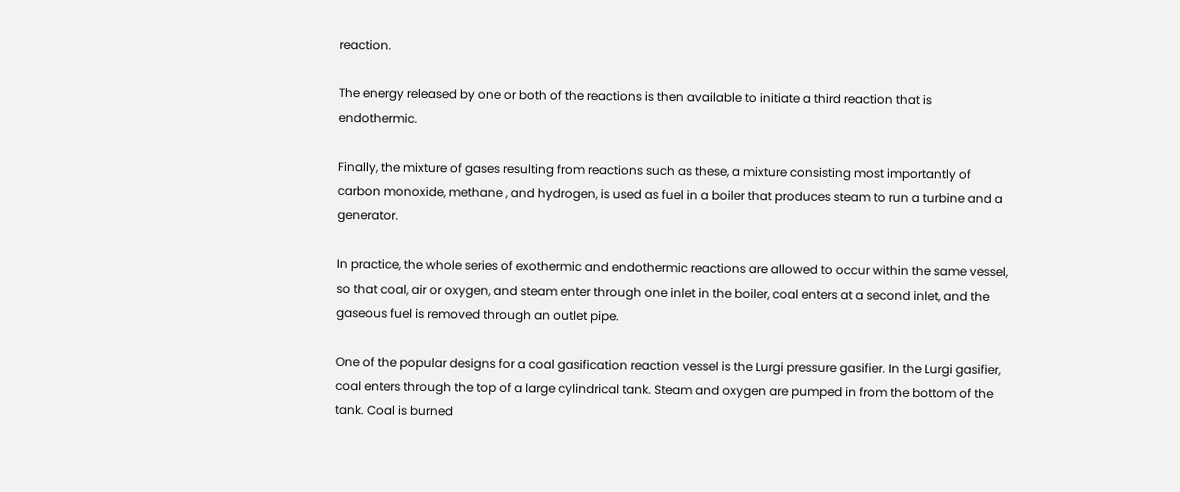reaction.

The energy released by one or both of the reactions is then available to initiate a third reaction that is endothermic.

Finally, the mixture of gases resulting from reactions such as these, a mixture consisting most importantly of carbon monoxide, methane , and hydrogen, is used as fuel in a boiler that produces steam to run a turbine and a generator.

In practice, the whole series of exothermic and endothermic reactions are allowed to occur within the same vessel, so that coal, air or oxygen, and steam enter through one inlet in the boiler, coal enters at a second inlet, and the gaseous fuel is removed through an outlet pipe.

One of the popular designs for a coal gasification reaction vessel is the Lurgi pressure gasifier. In the Lurgi gasifier, coal enters through the top of a large cylindrical tank. Steam and oxygen are pumped in from the bottom of the tank. Coal is burned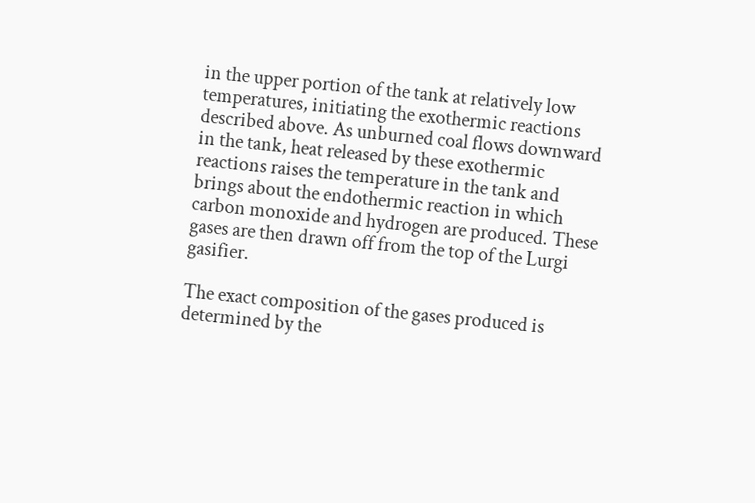in the upper portion of the tank at relatively low temperatures, initiating the exothermic reactions described above. As unburned coal flows downward in the tank, heat released by these exothermic reactions raises the temperature in the tank and brings about the endothermic reaction in which carbon monoxide and hydrogen are produced. These gases are then drawn off from the top of the Lurgi gasifier.

The exact composition of the gases produced is determined by the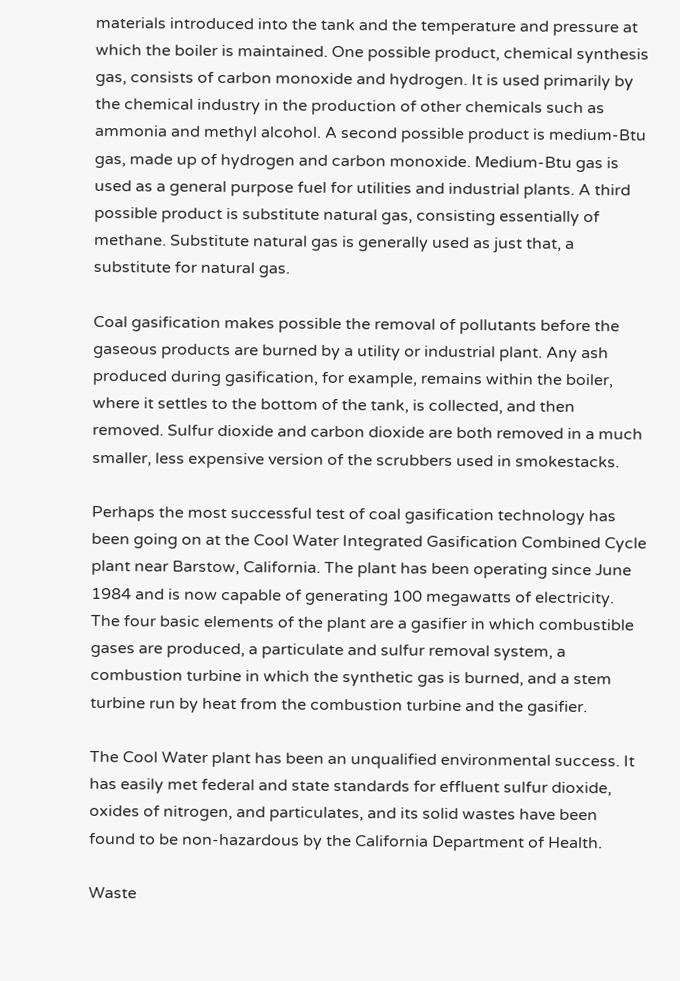materials introduced into the tank and the temperature and pressure at which the boiler is maintained. One possible product, chemical synthesis gas, consists of carbon monoxide and hydrogen. It is used primarily by the chemical industry in the production of other chemicals such as ammonia and methyl alcohol. A second possible product is medium-Btu gas, made up of hydrogen and carbon monoxide. Medium-Btu gas is used as a general purpose fuel for utilities and industrial plants. A third possible product is substitute natural gas, consisting essentially of methane. Substitute natural gas is generally used as just that, a substitute for natural gas.

Coal gasification makes possible the removal of pollutants before the gaseous products are burned by a utility or industrial plant. Any ash produced during gasification, for example, remains within the boiler, where it settles to the bottom of the tank, is collected, and then removed. Sulfur dioxide and carbon dioxide are both removed in a much smaller, less expensive version of the scrubbers used in smokestacks.

Perhaps the most successful test of coal gasification technology has been going on at the Cool Water Integrated Gasification Combined Cycle plant near Barstow, California. The plant has been operating since June 1984 and is now capable of generating 100 megawatts of electricity. The four basic elements of the plant are a gasifier in which combustible gases are produced, a particulate and sulfur removal system, a combustion turbine in which the synthetic gas is burned, and a stem turbine run by heat from the combustion turbine and the gasifier.

The Cool Water plant has been an unqualified environmental success. It has easily met federal and state standards for effluent sulfur dioxide, oxides of nitrogen, and particulates, and its solid wastes have been found to be non-hazardous by the California Department of Health.

Waste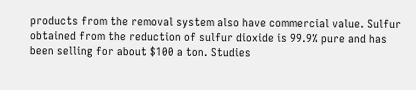products from the removal system also have commercial value. Sulfur obtained from the reduction of sulfur dioxide is 99.9% pure and has been selling for about $100 a ton. Studies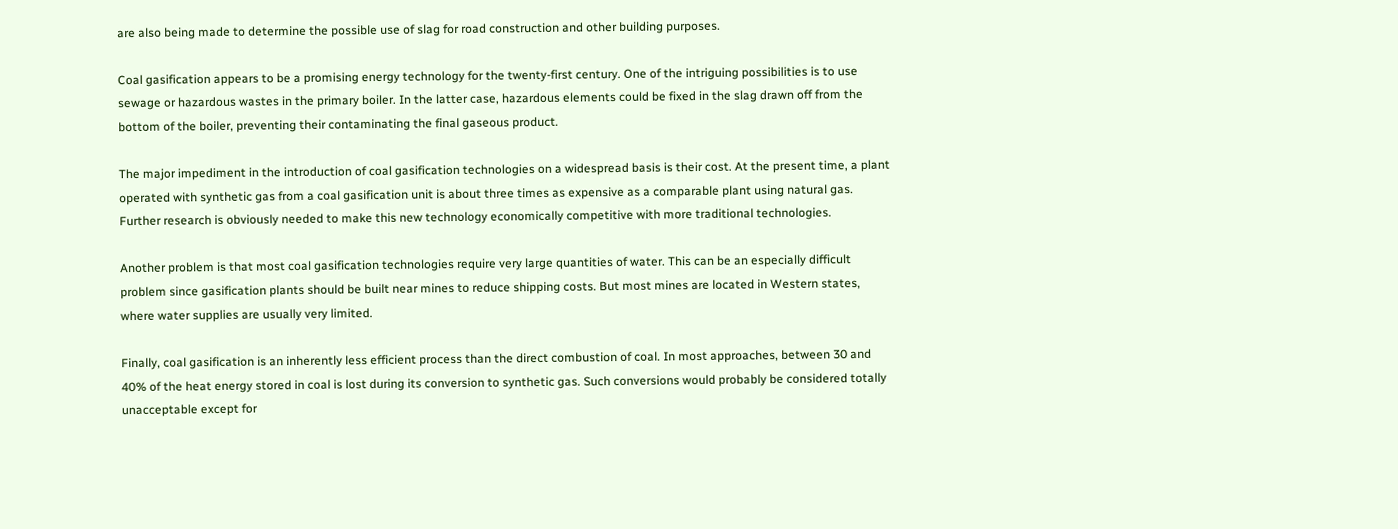are also being made to determine the possible use of slag for road construction and other building purposes.

Coal gasification appears to be a promising energy technology for the twenty-first century. One of the intriguing possibilities is to use sewage or hazardous wastes in the primary boiler. In the latter case, hazardous elements could be fixed in the slag drawn off from the bottom of the boiler, preventing their contaminating the final gaseous product.

The major impediment in the introduction of coal gasification technologies on a widespread basis is their cost. At the present time, a plant operated with synthetic gas from a coal gasification unit is about three times as expensive as a comparable plant using natural gas. Further research is obviously needed to make this new technology economically competitive with more traditional technologies.

Another problem is that most coal gasification technologies require very large quantities of water. This can be an especially difficult problem since gasification plants should be built near mines to reduce shipping costs. But most mines are located in Western states, where water supplies are usually very limited.

Finally, coal gasification is an inherently less efficient process than the direct combustion of coal. In most approaches, between 30 and 40% of the heat energy stored in coal is lost during its conversion to synthetic gas. Such conversions would probably be considered totally unacceptable except for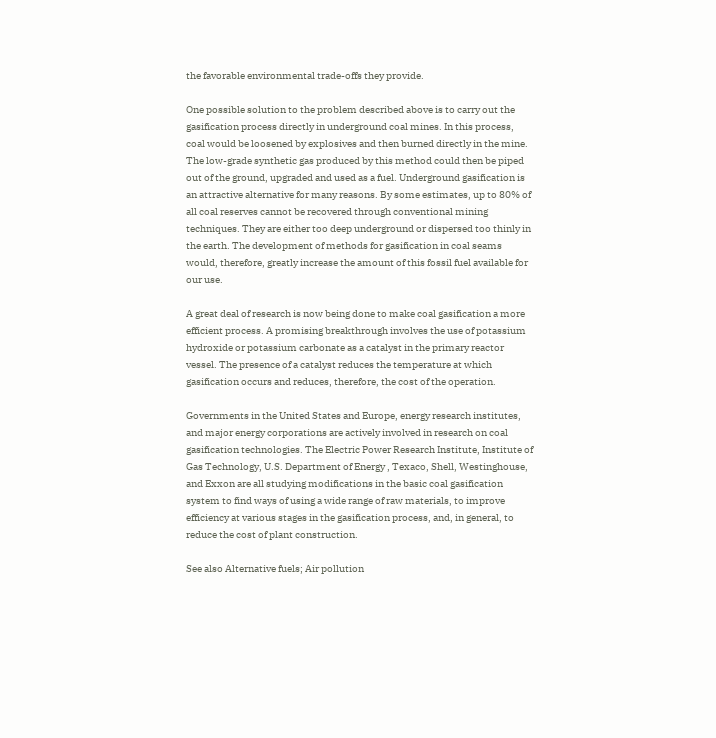the favorable environmental trade-offs they provide.

One possible solution to the problem described above is to carry out the gasification process directly in underground coal mines. In this process, coal would be loosened by explosives and then burned directly in the mine. The low-grade synthetic gas produced by this method could then be piped out of the ground, upgraded and used as a fuel. Underground gasification is an attractive alternative for many reasons. By some estimates, up to 80% of all coal reserves cannot be recovered through conventional mining techniques. They are either too deep underground or dispersed too thinly in the earth. The development of methods for gasification in coal seams would, therefore, greatly increase the amount of this fossil fuel available for our use.

A great deal of research is now being done to make coal gasification a more efficient process. A promising breakthrough involves the use of potassium hydroxide or potassium carbonate as a catalyst in the primary reactor vessel. The presence of a catalyst reduces the temperature at which gasification occurs and reduces, therefore, the cost of the operation.

Governments in the United States and Europe, energy research institutes, and major energy corporations are actively involved in research on coal gasification technologies. The Electric Power Research Institute, Institute of Gas Technology, U.S. Department of Energy , Texaco, Shell, Westinghouse, and Exxon are all studying modifications in the basic coal gasification system to find ways of using a wide range of raw materials, to improve efficiency at various stages in the gasification process, and, in general, to reduce the cost of plant construction.

See also Alternative fuels; Air pollution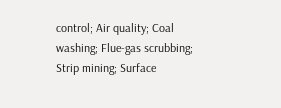control; Air quality; Coal washing; Flue-gas scrubbing; Strip mining; Surface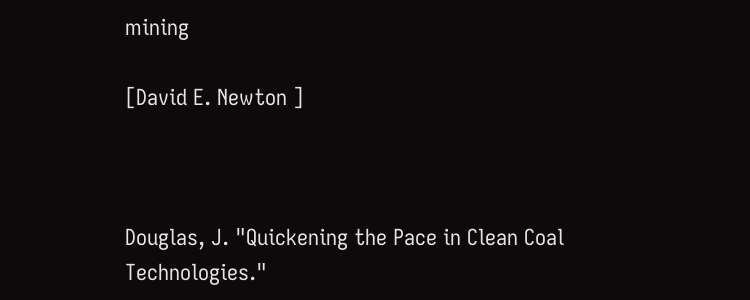mining

[David E. Newton ]



Douglas, J. "Quickening the Pace in Clean Coal Technologies."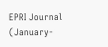EPRI Journal (January-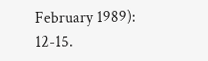February 1989): 12-15.